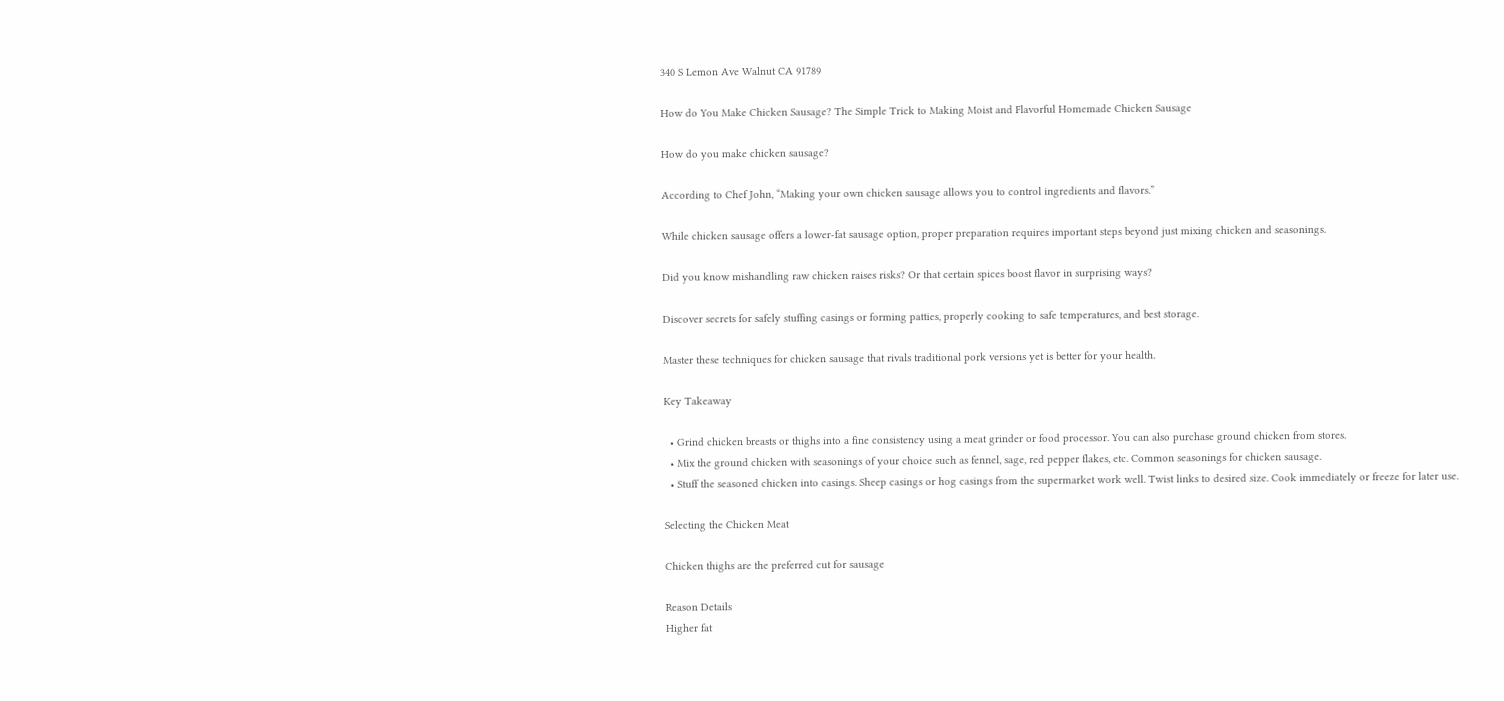340 S Lemon Ave Walnut CA 91789

How do You Make Chicken Sausage? The Simple Trick to Making Moist and Flavorful Homemade Chicken Sausage

How do you make chicken sausage?

According to Chef John, “Making your own chicken sausage allows you to control ingredients and flavors.”

While chicken sausage offers a lower-fat sausage option, proper preparation requires important steps beyond just mixing chicken and seasonings.

Did you know mishandling raw chicken raises risks? Or that certain spices boost flavor in surprising ways?

Discover secrets for safely stuffing casings or forming patties, properly cooking to safe temperatures, and best storage.

Master these techniques for chicken sausage that rivals traditional pork versions yet is better for your health.

Key Takeaway

  • Grind chicken breasts or thighs into a fine consistency using a meat grinder or food processor. You can also purchase ground chicken from stores.
  • Mix the ground chicken with seasonings of your choice such as fennel, sage, red pepper flakes, etc. Common seasonings for chicken sausage.
  • Stuff the seasoned chicken into casings. Sheep casings or hog casings from the supermarket work well. Twist links to desired size. Cook immediately or freeze for later use.

Selecting the Chicken Meat

Chicken thighs are the preferred cut for sausage

Reason Details
Higher fat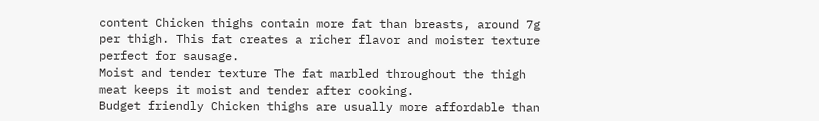content Chicken thighs contain more fat than breasts, around 7g per thigh. This fat creates a richer flavor and moister texture perfect for sausage.
Moist and tender texture The fat marbled throughout the thigh meat keeps it moist and tender after cooking.
Budget friendly Chicken thighs are usually more affordable than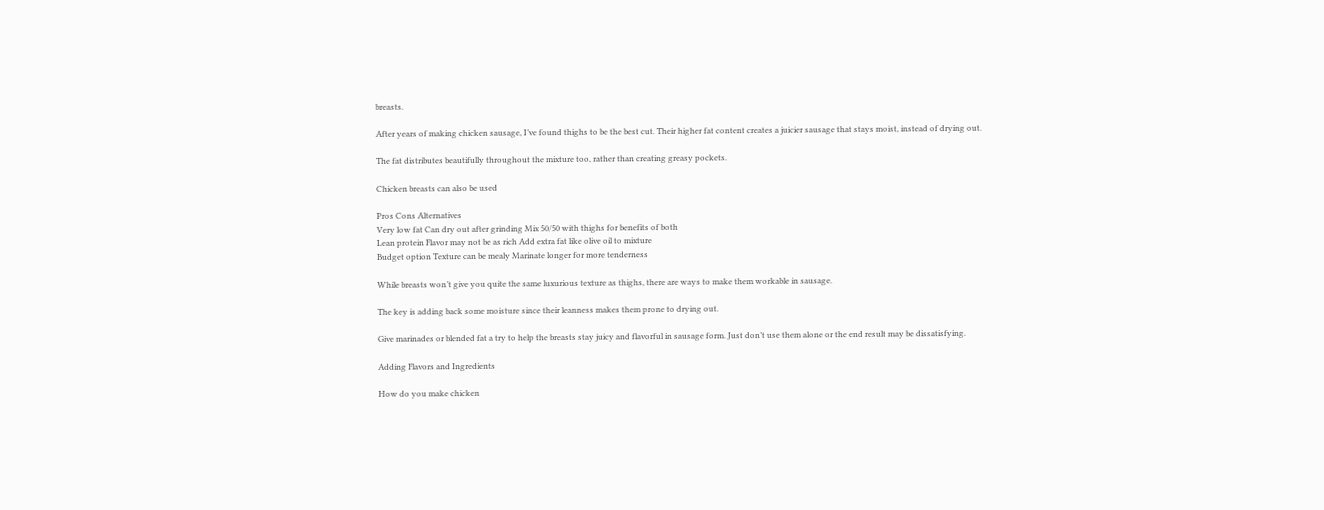breasts.

After years of making chicken sausage, I’ve found thighs to be the best cut. Their higher fat content creates a juicier sausage that stays moist, instead of drying out.

The fat distributes beautifully throughout the mixture too, rather than creating greasy pockets.

Chicken breasts can also be used

Pros Cons Alternatives
Very low fat Can dry out after grinding Mix 50/50 with thighs for benefits of both
Lean protein Flavor may not be as rich Add extra fat like olive oil to mixture
Budget option Texture can be mealy Marinate longer for more tenderness

While breasts won’t give you quite the same luxurious texture as thighs, there are ways to make them workable in sausage.

The key is adding back some moisture since their leanness makes them prone to drying out.

Give marinades or blended fat a try to help the breasts stay juicy and flavorful in sausage form. Just don’t use them alone or the end result may be dissatisfying.

Adding Flavors and Ingredients

How do you make chicken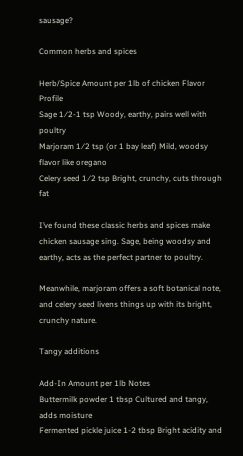sausage?

Common herbs and spices

Herb/Spice Amount per 1lb of chicken Flavor Profile
Sage 1⁄2-1 tsp Woody, earthy, pairs well with poultry
Marjoram 1⁄2 tsp (or 1 bay leaf) Mild, woodsy flavor like oregano
Celery seed 1⁄2 tsp Bright, crunchy, cuts through fat

I’ve found these classic herbs and spices make chicken sausage sing. Sage, being woodsy and earthy, acts as the perfect partner to poultry.

Meanwhile, marjoram offers a soft botanical note, and celery seed livens things up with its bright, crunchy nature.

Tangy additions

Add-In Amount per 1lb Notes
Buttermilk powder 1 tbsp Cultured and tangy, adds moisture
Fermented pickle juice 1-2 tbsp Bright acidity and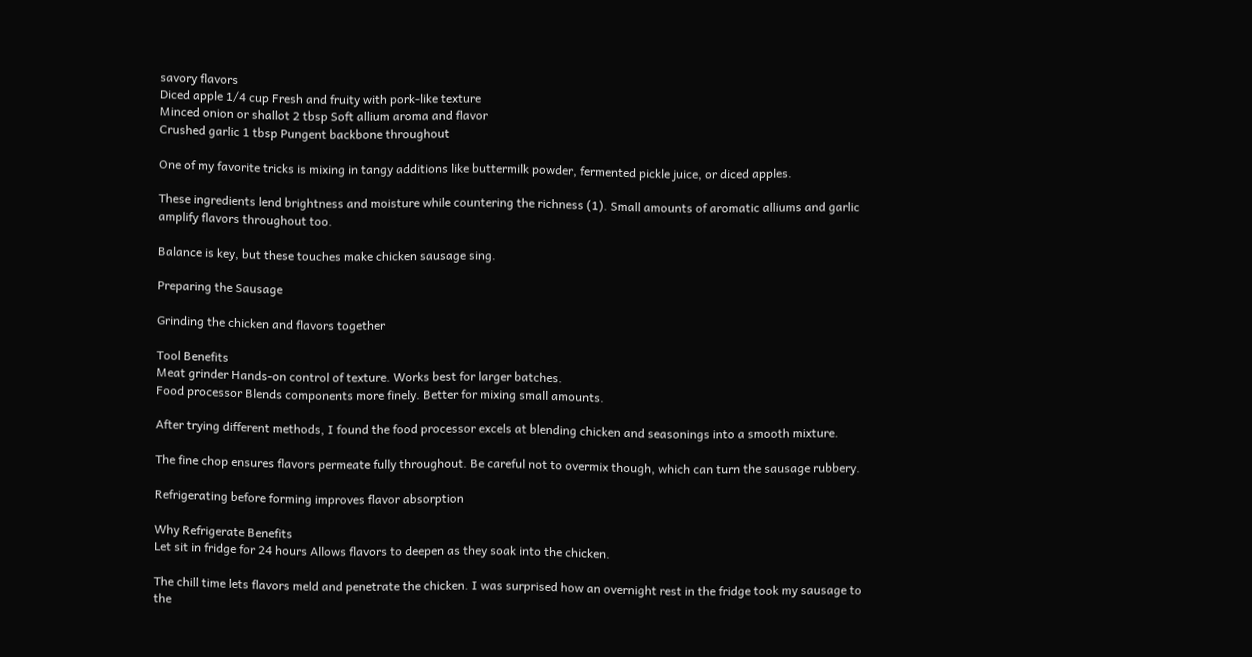savory flavors
Diced apple 1/4 cup Fresh and fruity with pork-like texture
Minced onion or shallot 2 tbsp Soft allium aroma and flavor
Crushed garlic 1 tbsp Pungent backbone throughout

One of my favorite tricks is mixing in tangy additions like buttermilk powder, fermented pickle juice, or diced apples.

These ingredients lend brightness and moisture while countering the richness (1). Small amounts of aromatic alliums and garlic amplify flavors throughout too.

Balance is key, but these touches make chicken sausage sing.

Preparing the Sausage

Grinding the chicken and flavors together

Tool Benefits
Meat grinder Hands-on control of texture. Works best for larger batches.
Food processor Blends components more finely. Better for mixing small amounts.

After trying different methods, I found the food processor excels at blending chicken and seasonings into a smooth mixture.

The fine chop ensures flavors permeate fully throughout. Be careful not to overmix though, which can turn the sausage rubbery.

Refrigerating before forming improves flavor absorption

Why Refrigerate Benefits
Let sit in fridge for 24 hours Allows flavors to deepen as they soak into the chicken.

The chill time lets flavors meld and penetrate the chicken. I was surprised how an overnight rest in the fridge took my sausage to the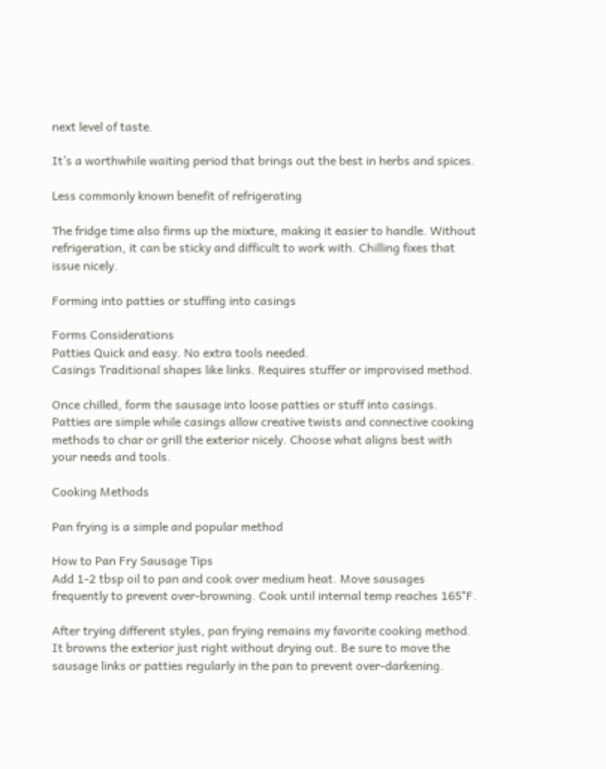next level of taste.

It’s a worthwhile waiting period that brings out the best in herbs and spices.

Less commonly known benefit of refrigerating

The fridge time also firms up the mixture, making it easier to handle. Without refrigeration, it can be sticky and difficult to work with. Chilling fixes that issue nicely.

Forming into patties or stuffing into casings

Forms Considerations
Patties Quick and easy. No extra tools needed.
Casings Traditional shapes like links. Requires stuffer or improvised method.

Once chilled, form the sausage into loose patties or stuff into casings. Patties are simple while casings allow creative twists and connective cooking methods to char or grill the exterior nicely. Choose what aligns best with your needs and tools.

Cooking Methods

Pan frying is a simple and popular method

How to Pan Fry Sausage Tips
Add 1-2 tbsp oil to pan and cook over medium heat. Move sausages frequently to prevent over-browning. Cook until internal temp reaches 165°F.

After trying different styles, pan frying remains my favorite cooking method. It browns the exterior just right without drying out. Be sure to move the sausage links or patties regularly in the pan to prevent over-darkening.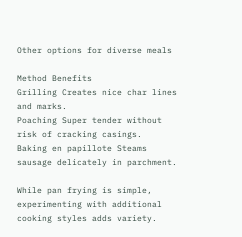Other options for diverse meals

Method Benefits
Grilling Creates nice char lines and marks.
Poaching Super tender without risk of cracking casings.
Baking en papillote Steams sausage delicately in parchment.

While pan frying is simple, experimenting with additional cooking styles adds variety.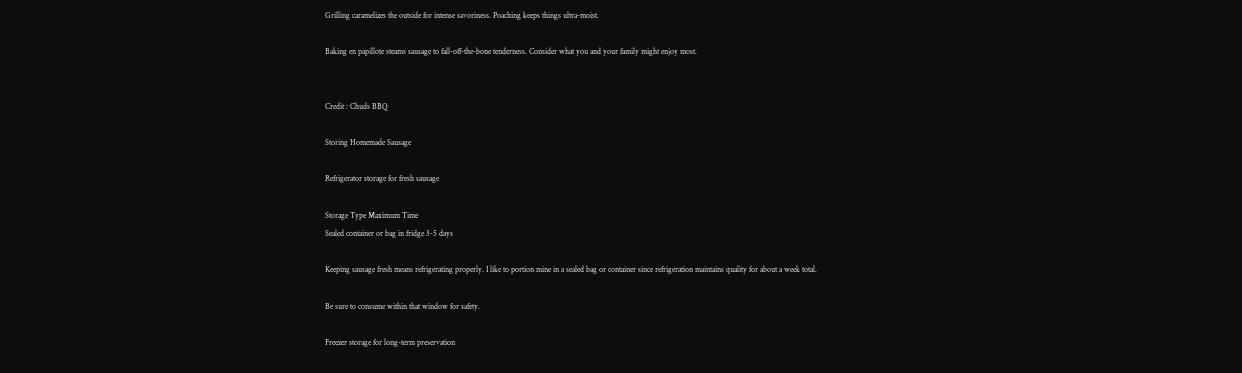Grilling caramelizes the outside for intense savoriness. Poaching keeps things ultra-moist.

Baking en papillote steams sausage to fall-off-the-bone tenderness. Consider what you and your family might enjoy most.


Credit : Chuds BBQ

Storing Homemade Sausage

Refrigerator storage for fresh sausage

Storage Type Maximum Time
Sealed container or bag in fridge 3-5 days

Keeping sausage fresh means refrigerating properly. I like to portion mine in a sealed bag or container since refrigeration maintains quality for about a week total.

Be sure to consume within that window for safety.

Freezer storage for long-term preservation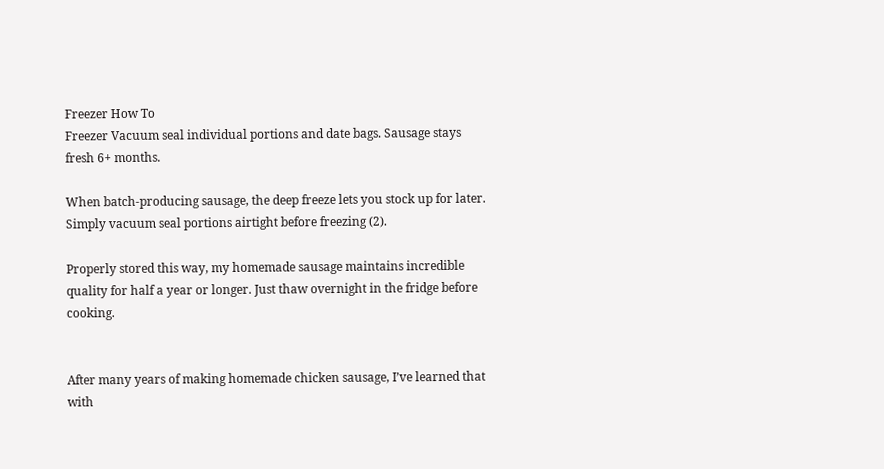Freezer How To
Freezer Vacuum seal individual portions and date bags. Sausage stays fresh 6+ months.

When batch-producing sausage, the deep freeze lets you stock up for later. Simply vacuum seal portions airtight before freezing (2).

Properly stored this way, my homemade sausage maintains incredible quality for half a year or longer. Just thaw overnight in the fridge before cooking.


After many years of making homemade chicken sausage, I’ve learned that with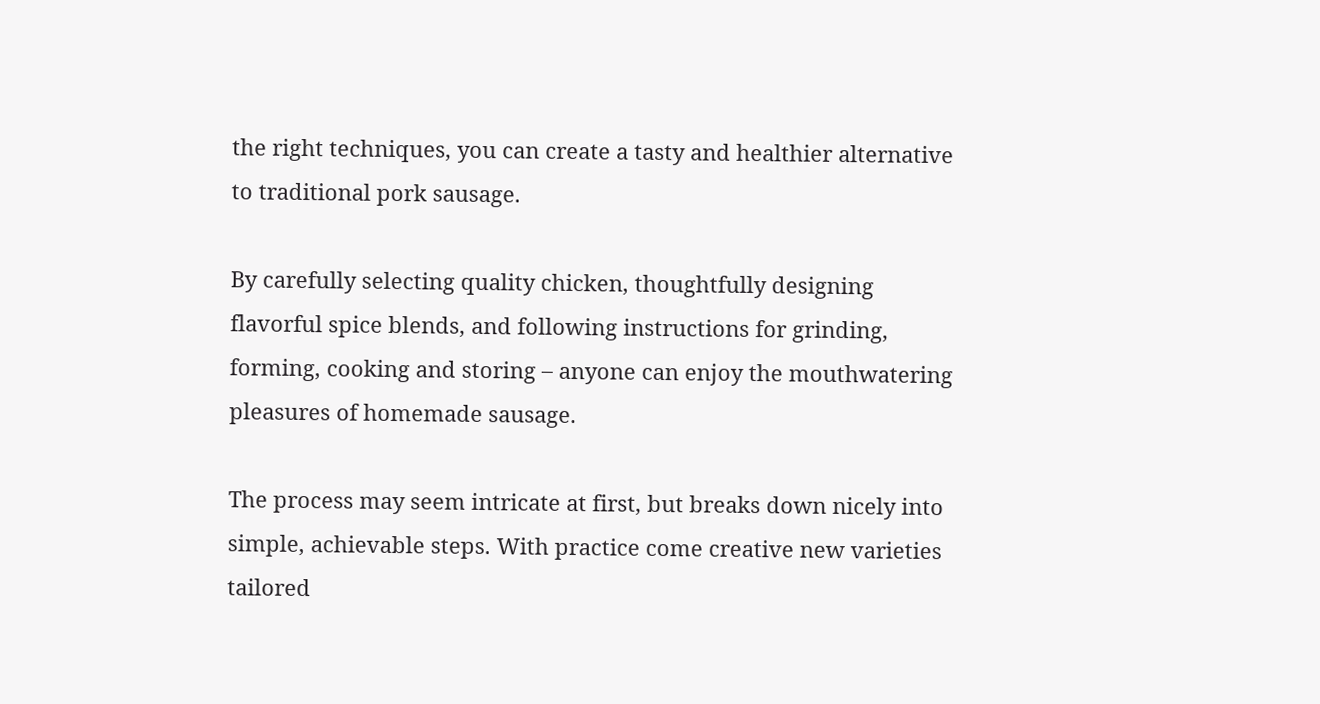the right techniques, you can create a tasty and healthier alternative to traditional pork sausage.

By carefully selecting quality chicken, thoughtfully designing flavorful spice blends, and following instructions for grinding, forming, cooking and storing – anyone can enjoy the mouthwatering pleasures of homemade sausage.

The process may seem intricate at first, but breaks down nicely into simple, achievable steps. With practice come creative new varieties tailored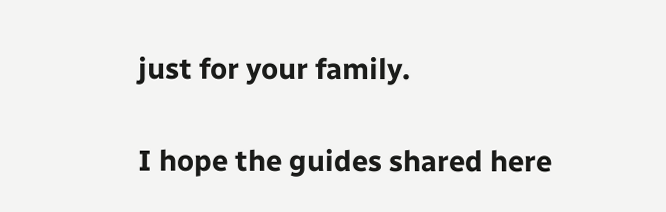just for your family.

I hope the guides shared here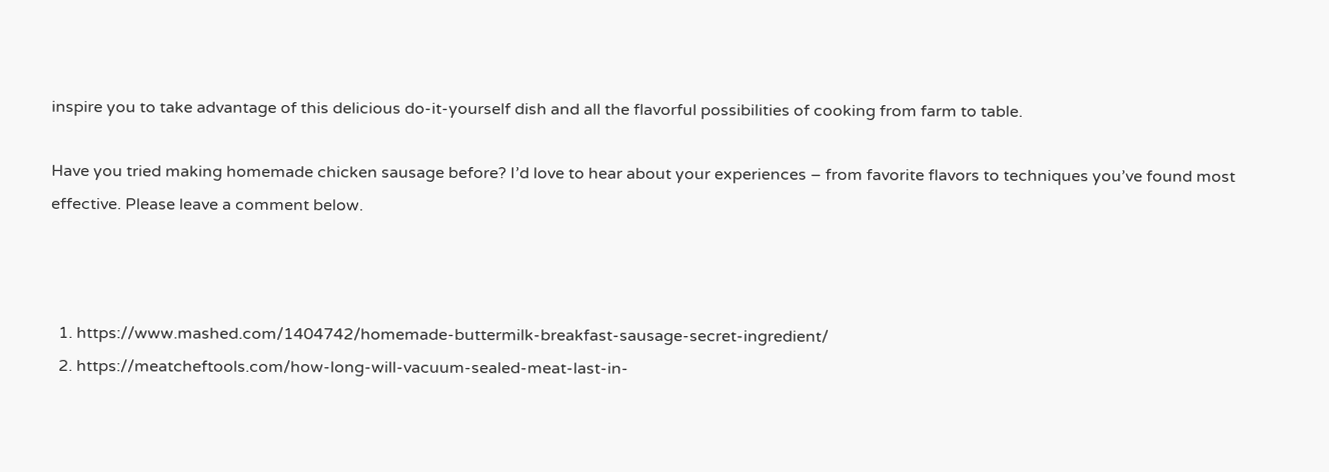inspire you to take advantage of this delicious do-it-yourself dish and all the flavorful possibilities of cooking from farm to table.

Have you tried making homemade chicken sausage before? I’d love to hear about your experiences – from favorite flavors to techniques you’ve found most effective. Please leave a comment below.



  1. https://www.mashed.com/1404742/homemade-buttermilk-breakfast-sausage-secret-ingredient/
  2. https://meatcheftools.com/how-long-will-vacuum-sealed-meat-last-in-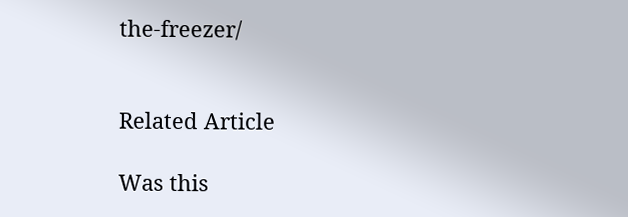the-freezer/


Related Article

Was this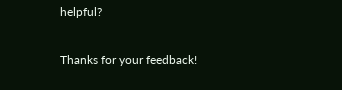helpful?

Thanks for your feedback!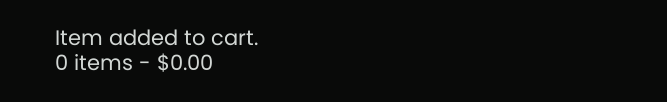Item added to cart.
0 items - $0.00